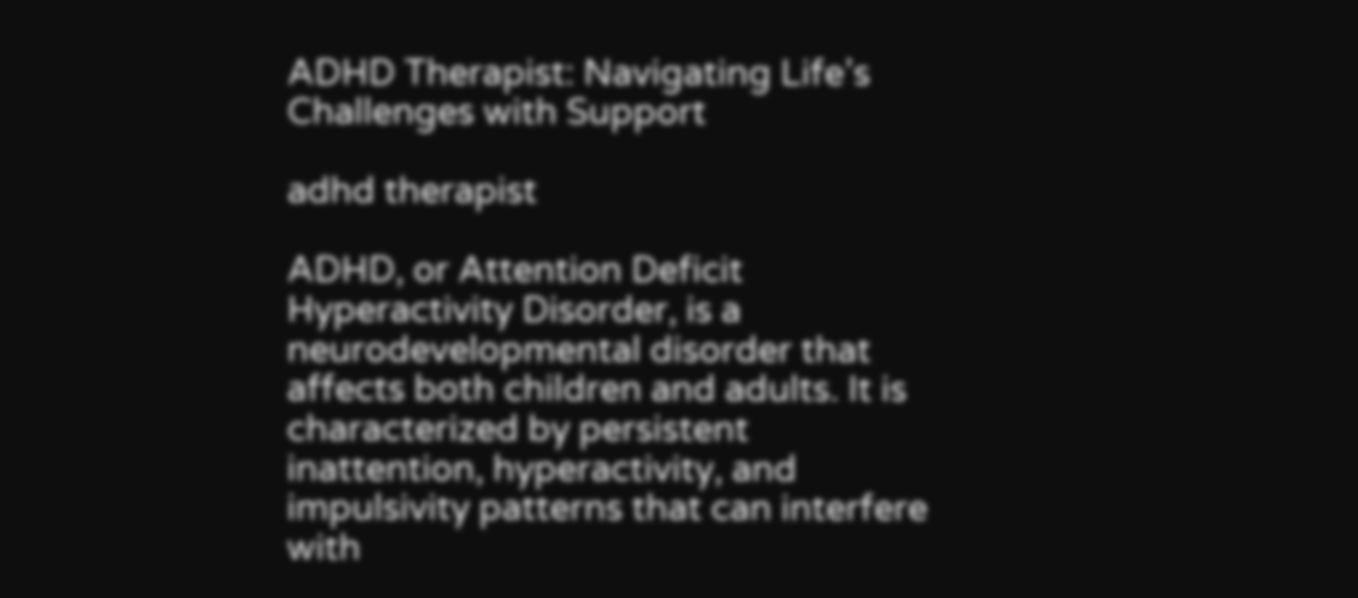ADHD Therapist: Navigating Life’s Challenges with Support

adhd therapist

ADHD, or Attention Deficit Hyperactivity Disorder, is a neurodevelopmental disorder that affects both children and adults. It is characterized by persistent inattention, hyperactivity, and impulsivity patterns that can interfere with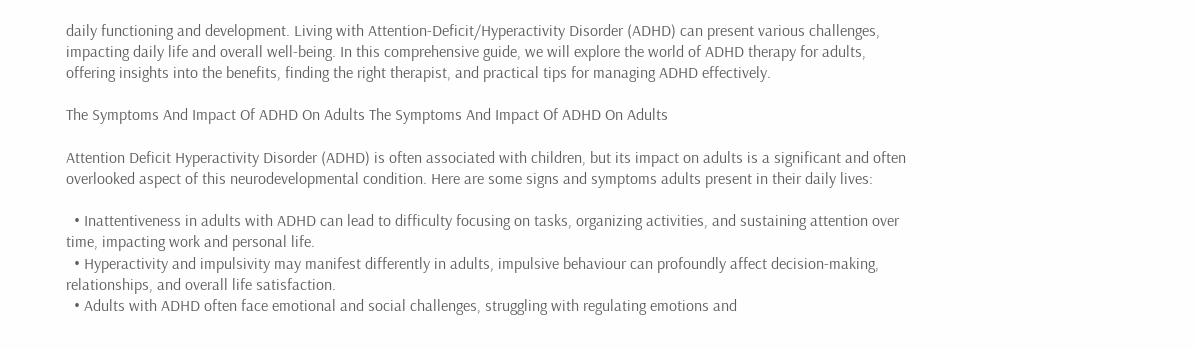daily functioning and development. Living with Attention-Deficit/Hyperactivity Disorder (ADHD) can present various challenges, impacting daily life and overall well-being. In this comprehensive guide, we will explore the world of ADHD therapy for adults, offering insights into the benefits, finding the right therapist, and practical tips for managing ADHD effectively.

The Symptoms And Impact Of ADHD On Adults The Symptoms And Impact Of ADHD On Adults

Attention Deficit Hyperactivity Disorder (ADHD) is often associated with children, but its impact on adults is a significant and often overlooked aspect of this neurodevelopmental condition. Here are some signs and symptoms adults present in their daily lives:

  • Inattentiveness in adults with ADHD can lead to difficulty focusing on tasks, organizing activities, and sustaining attention over time, impacting work and personal life.
  • Hyperactivity and impulsivity may manifest differently in adults, impulsive behaviour can profoundly affect decision-making, relationships, and overall life satisfaction.
  • Adults with ADHD often face emotional and social challenges, struggling with regulating emotions and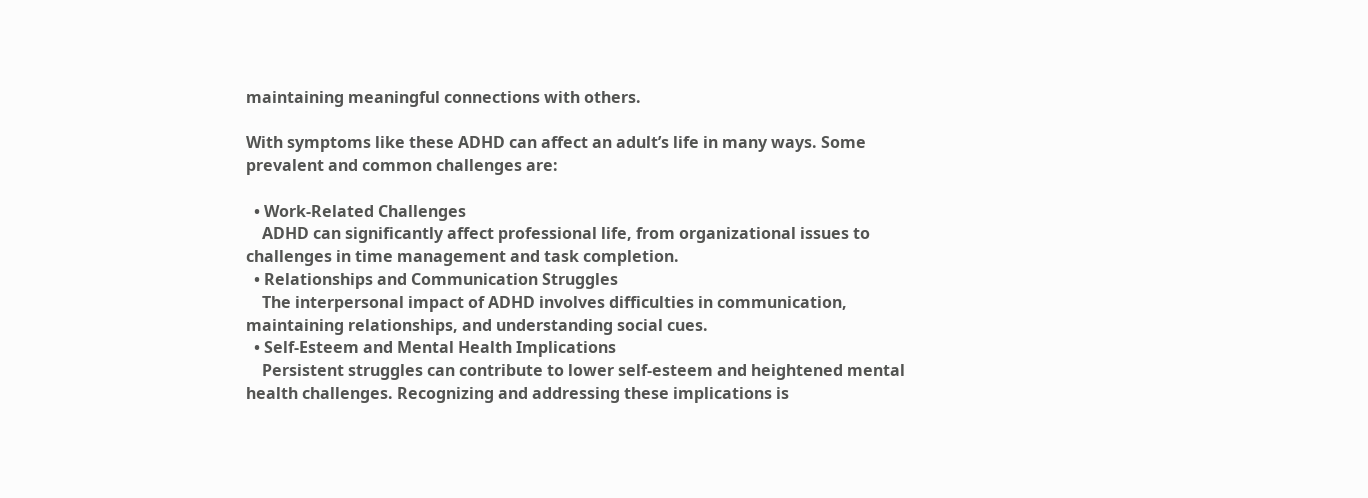maintaining meaningful connections with others.

With symptoms like these ADHD can affect an adult’s life in many ways. Some prevalent and common challenges are:

  • Work-Related Challenges
    ADHD can significantly affect professional life, from organizational issues to challenges in time management and task completion.
  • Relationships and Communication Struggles
    The interpersonal impact of ADHD involves difficulties in communication, maintaining relationships, and understanding social cues.
  • Self-Esteem and Mental Health Implications
    Persistent struggles can contribute to lower self-esteem and heightened mental health challenges. Recognizing and addressing these implications is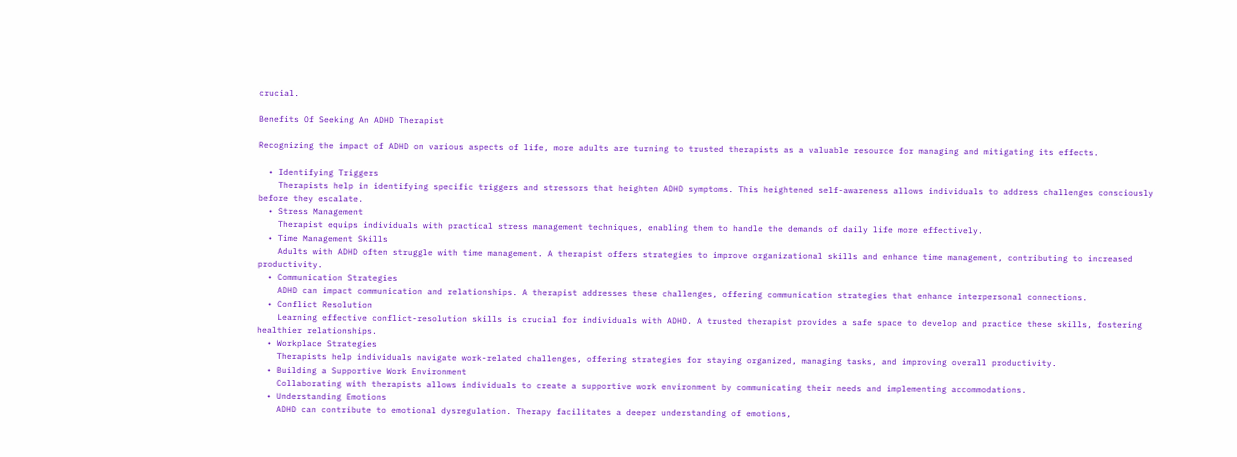crucial.

Benefits Of Seeking An ADHD Therapist

Recognizing the impact of ADHD on various aspects of life, more adults are turning to trusted therapists as a valuable resource for managing and mitigating its effects.

  • Identifying Triggers
    Therapists help in identifying specific triggers and stressors that heighten ADHD symptoms. This heightened self-awareness allows individuals to address challenges consciously before they escalate.
  • Stress Management
    Therapist equips individuals with practical stress management techniques, enabling them to handle the demands of daily life more effectively.
  • Time Management Skills
    Adults with ADHD often struggle with time management. A therapist offers strategies to improve organizational skills and enhance time management, contributing to increased productivity.
  • Communication Strategies
    ADHD can impact communication and relationships. A therapist addresses these challenges, offering communication strategies that enhance interpersonal connections.
  • Conflict Resolution
    Learning effective conflict-resolution skills is crucial for individuals with ADHD. A trusted therapist provides a safe space to develop and practice these skills, fostering healthier relationships.
  • Workplace Strategies
    Therapists help individuals navigate work-related challenges, offering strategies for staying organized, managing tasks, and improving overall productivity.
  • Building a Supportive Work Environment
    Collaborating with therapists allows individuals to create a supportive work environment by communicating their needs and implementing accommodations.
  • Understanding Emotions
    ADHD can contribute to emotional dysregulation. Therapy facilitates a deeper understanding of emotions,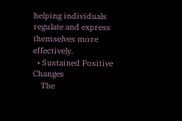helping individuals regulate and express themselves more effectively.
  • Sustained Positive Changes
    The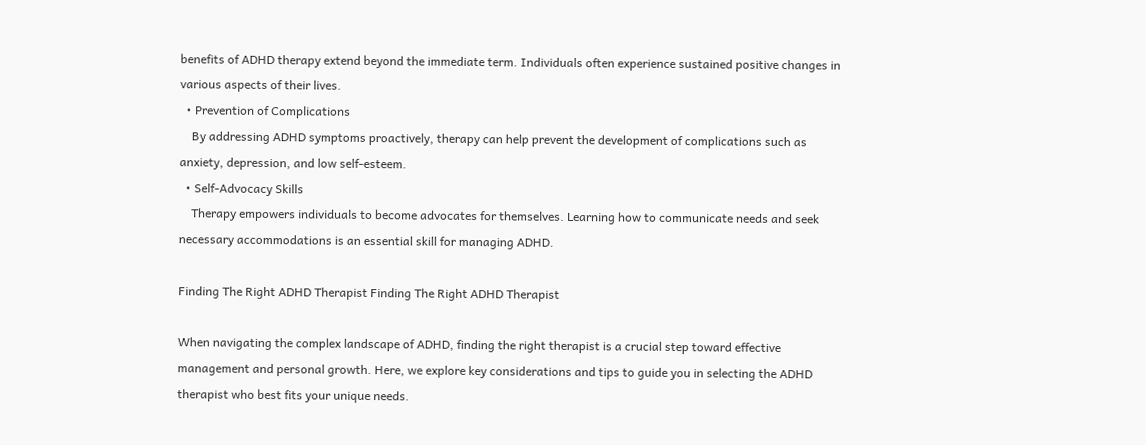benefits of ADHD therapy extend beyond the immediate term. Individuals often experience sustained positive changes in various aspects of their lives.
  • Prevention of Complications
    By addressing ADHD symptoms proactively, therapy can help prevent the development of complications such as anxiety, depression, and low self-esteem.
  • Self-Advocacy Skills
    Therapy empowers individuals to become advocates for themselves. Learning how to communicate needs and seek necessary accommodations is an essential skill for managing ADHD.

Finding The Right ADHD Therapist Finding The Right ADHD Therapist

When navigating the complex landscape of ADHD, finding the right therapist is a crucial step toward effective management and personal growth. Here, we explore key considerations and tips to guide you in selecting the ADHD therapist who best fits your unique needs.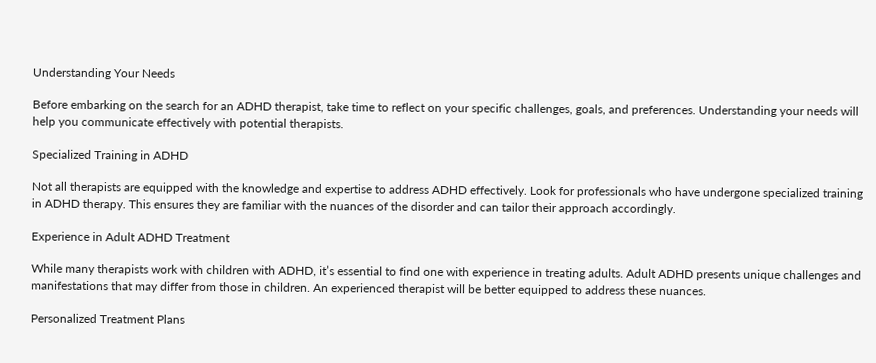Understanding Your Needs

Before embarking on the search for an ADHD therapist, take time to reflect on your specific challenges, goals, and preferences. Understanding your needs will help you communicate effectively with potential therapists.

Specialized Training in ADHD

Not all therapists are equipped with the knowledge and expertise to address ADHD effectively. Look for professionals who have undergone specialized training in ADHD therapy. This ensures they are familiar with the nuances of the disorder and can tailor their approach accordingly.

Experience in Adult ADHD Treatment

While many therapists work with children with ADHD, it’s essential to find one with experience in treating adults. Adult ADHD presents unique challenges and manifestations that may differ from those in children. An experienced therapist will be better equipped to address these nuances.

Personalized Treatment Plans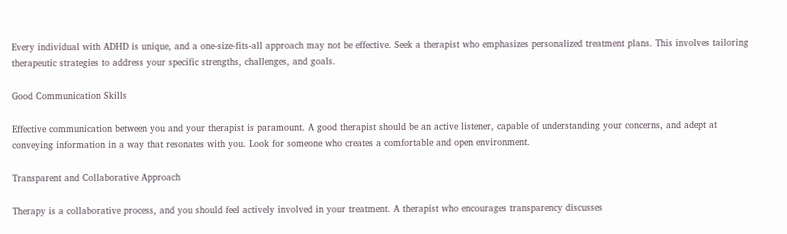Every individual with ADHD is unique, and a one-size-fits-all approach may not be effective. Seek a therapist who emphasizes personalized treatment plans. This involves tailoring therapeutic strategies to address your specific strengths, challenges, and goals.

Good Communication Skills

Effective communication between you and your therapist is paramount. A good therapist should be an active listener, capable of understanding your concerns, and adept at conveying information in a way that resonates with you. Look for someone who creates a comfortable and open environment.

Transparent and Collaborative Approach

Therapy is a collaborative process, and you should feel actively involved in your treatment. A therapist who encourages transparency discusses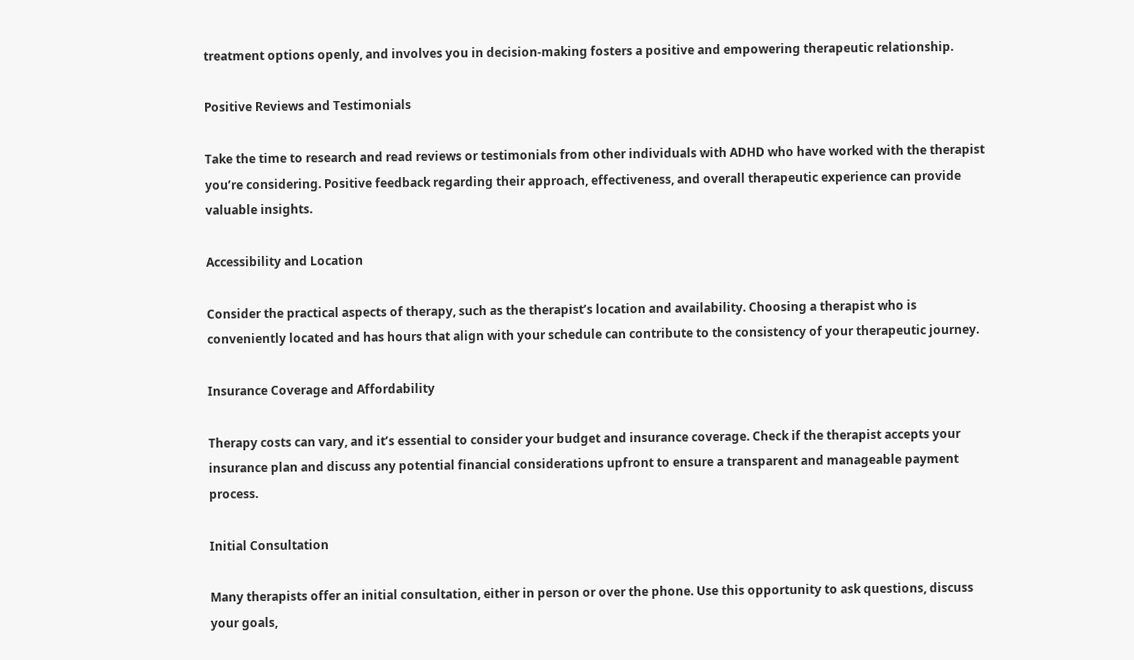treatment options openly, and involves you in decision-making fosters a positive and empowering therapeutic relationship.

Positive Reviews and Testimonials

Take the time to research and read reviews or testimonials from other individuals with ADHD who have worked with the therapist you’re considering. Positive feedback regarding their approach, effectiveness, and overall therapeutic experience can provide valuable insights.

Accessibility and Location

Consider the practical aspects of therapy, such as the therapist’s location and availability. Choosing a therapist who is conveniently located and has hours that align with your schedule can contribute to the consistency of your therapeutic journey.

Insurance Coverage and Affordability

Therapy costs can vary, and it’s essential to consider your budget and insurance coverage. Check if the therapist accepts your insurance plan and discuss any potential financial considerations upfront to ensure a transparent and manageable payment process.

Initial Consultation

Many therapists offer an initial consultation, either in person or over the phone. Use this opportunity to ask questions, discuss your goals,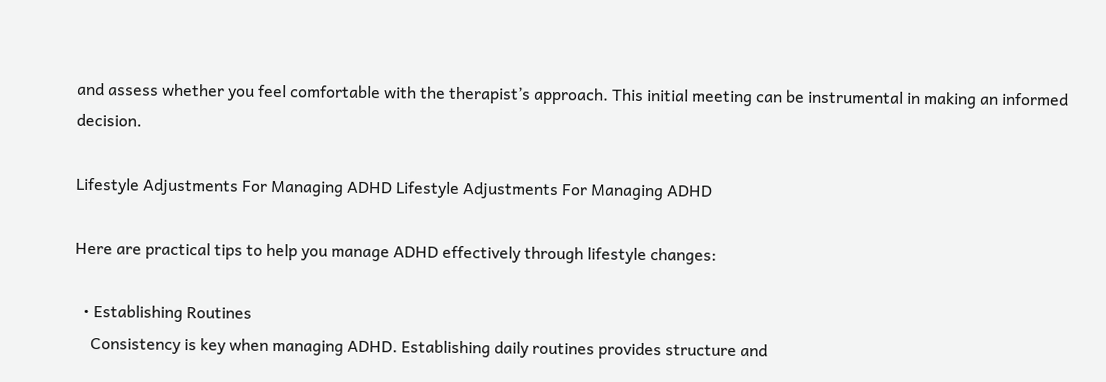and assess whether you feel comfortable with the therapist’s approach. This initial meeting can be instrumental in making an informed decision.

Lifestyle Adjustments For Managing ADHD Lifestyle Adjustments For Managing ADHD

Here are practical tips to help you manage ADHD effectively through lifestyle changes:

  • Establishing Routines
    Consistency is key when managing ADHD. Establishing daily routines provides structure and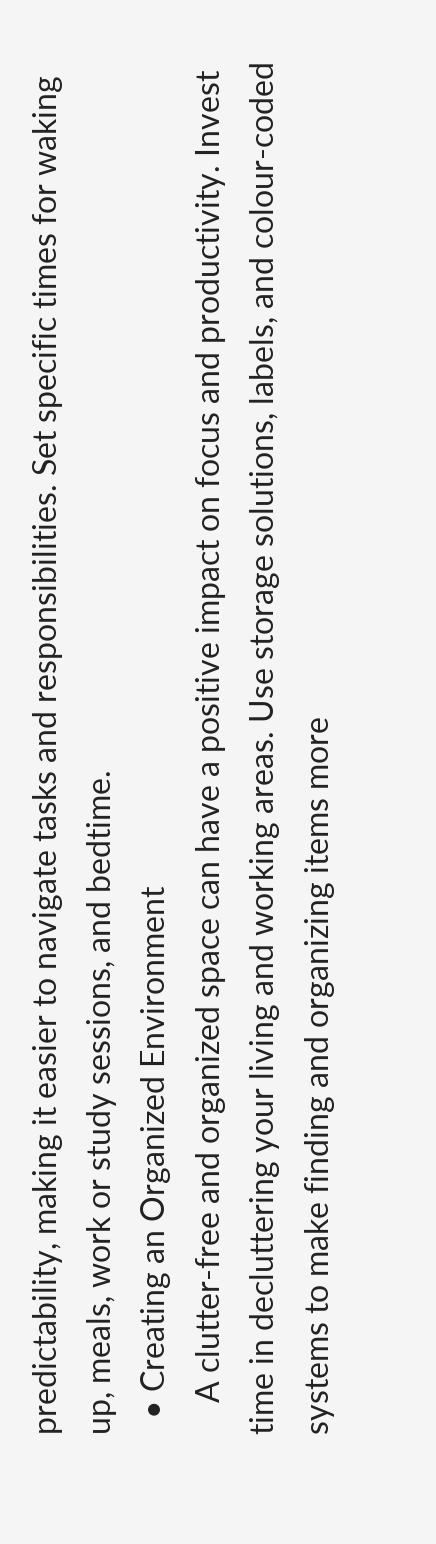predictability, making it easier to navigate tasks and responsibilities. Set specific times for waking up, meals, work or study sessions, and bedtime.
  • Creating an Organized Environment
    A clutter-free and organized space can have a positive impact on focus and productivity. Invest time in decluttering your living and working areas. Use storage solutions, labels, and colour-coded systems to make finding and organizing items more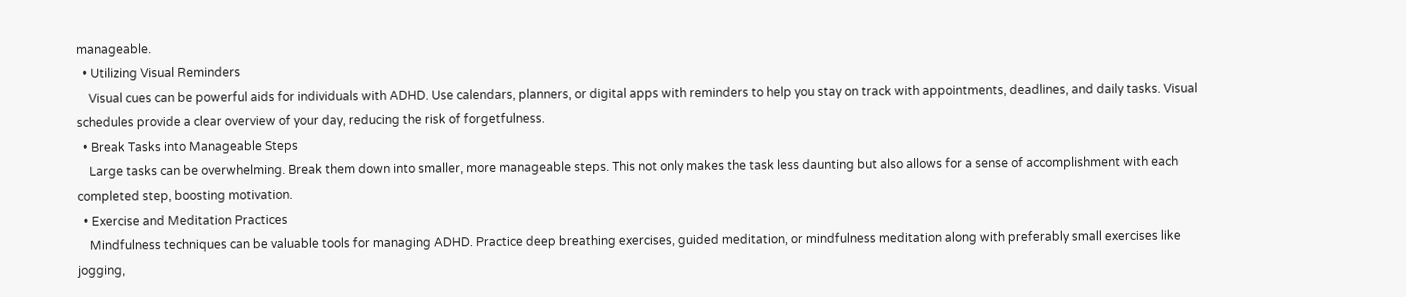manageable.
  • Utilizing Visual Reminders
    Visual cues can be powerful aids for individuals with ADHD. Use calendars, planners, or digital apps with reminders to help you stay on track with appointments, deadlines, and daily tasks. Visual schedules provide a clear overview of your day, reducing the risk of forgetfulness.
  • Break Tasks into Manageable Steps
    Large tasks can be overwhelming. Break them down into smaller, more manageable steps. This not only makes the task less daunting but also allows for a sense of accomplishment with each completed step, boosting motivation.
  • Exercise and Meditation Practices
    Mindfulness techniques can be valuable tools for managing ADHD. Practice deep breathing exercises, guided meditation, or mindfulness meditation along with preferably small exercises like jogging,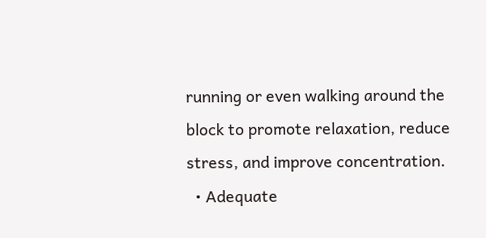running or even walking around the block to promote relaxation, reduce stress, and improve concentration.
  • Adequate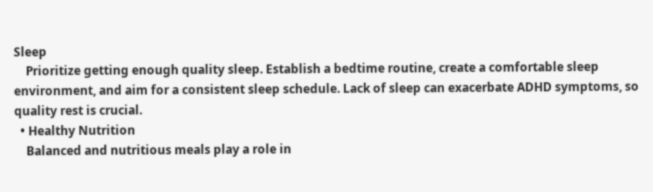Sleep
    Prioritize getting enough quality sleep. Establish a bedtime routine, create a comfortable sleep environment, and aim for a consistent sleep schedule. Lack of sleep can exacerbate ADHD symptoms, so quality rest is crucial.
  • Healthy Nutrition
    Balanced and nutritious meals play a role in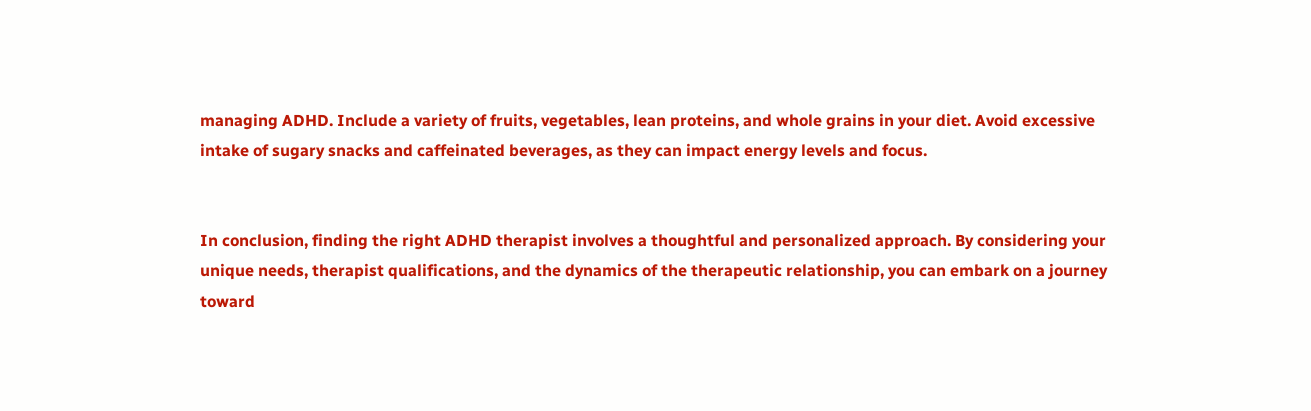managing ADHD. Include a variety of fruits, vegetables, lean proteins, and whole grains in your diet. Avoid excessive intake of sugary snacks and caffeinated beverages, as they can impact energy levels and focus.


In conclusion, finding the right ADHD therapist involves a thoughtful and personalized approach. By considering your unique needs, therapist qualifications, and the dynamics of the therapeutic relationship, you can embark on a journey toward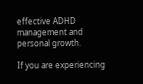effective ADHD management and personal growth.

If you are experiencing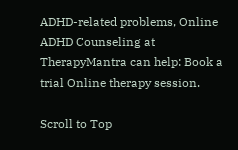ADHD-related problems, Online ADHD Counseling at TherapyMantra can help: Book a trial Online therapy session.

Scroll to Top